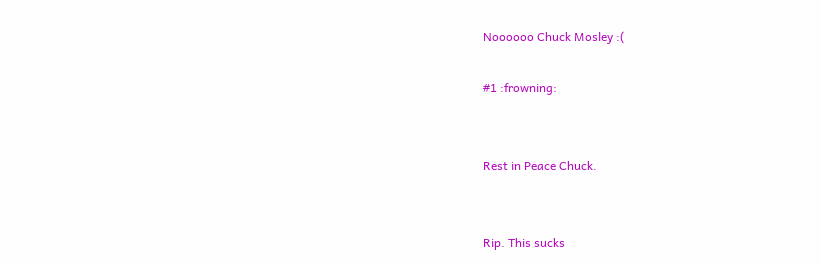Noooooo Chuck Mosley :(

#1 :frowning:


Rest in Peace Chuck.


Rip. This sucks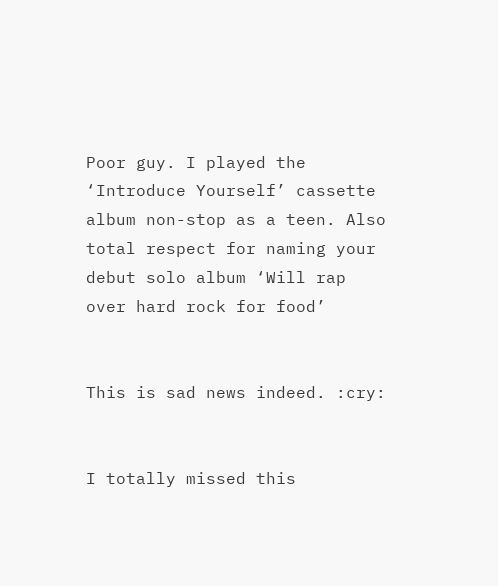Poor guy. I played the ‘Introduce Yourself’ cassette album non-stop as a teen. Also total respect for naming your debut solo album ‘Will rap over hard rock for food’


This is sad news indeed. :cry:


I totally missed this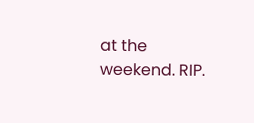at the weekend. RIP.